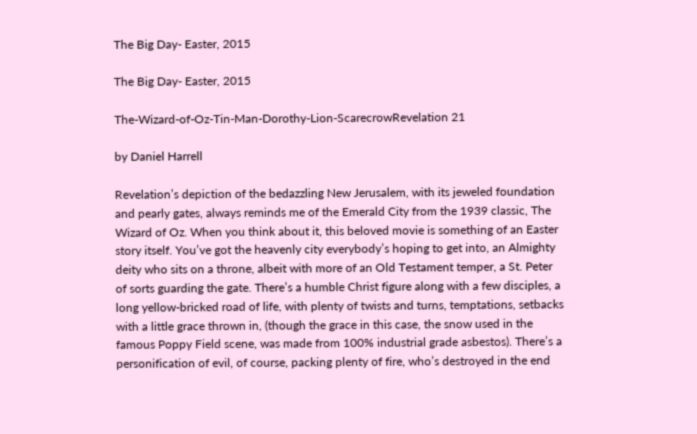The Big Day- Easter, 2015

The Big Day- Easter, 2015

The-Wizard-of-Oz-Tin-Man-Dorothy-Lion-ScarecrowRevelation 21

by Daniel Harrell

Revelation’s depiction of the bedazzling New Jerusalem, with its jeweled foundation and pearly gates, always reminds me of the Emerald City from the 1939 classic, The Wizard of Oz. When you think about it, this beloved movie is something of an Easter story itself. You’ve got the heavenly city everybody’s hoping to get into, an Almighty deity who sits on a throne, albeit with more of an Old Testament temper, a St. Peter of sorts guarding the gate. There’s a humble Christ figure along with a few disciples, a long yellow-bricked road of life, with plenty of twists and turns, temptations, setbacks with a little grace thrown in, (though the grace in this case, the snow used in the famous Poppy Field scene, was made from 100% industrial grade asbestos). There’s a personification of evil, of course, packing plenty of fire, who’s destroyed in the end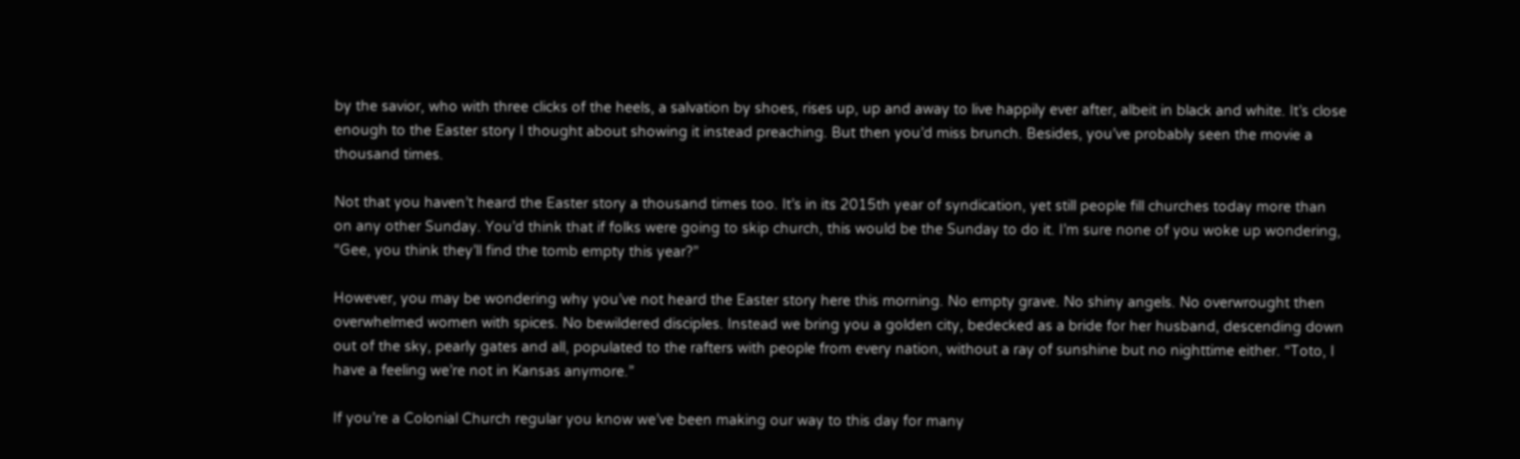by the savior, who with three clicks of the heels, a salvation by shoes, rises up, up and away to live happily ever after, albeit in black and white. It’s close enough to the Easter story I thought about showing it instead preaching. But then you’d miss brunch. Besides, you’ve probably seen the movie a thousand times.

Not that you haven’t heard the Easter story a thousand times too. It’s in its 2015th year of syndication, yet still people fill churches today more than on any other Sunday. You’d think that if folks were going to skip church, this would be the Sunday to do it. I’m sure none of you woke up wondering, “Gee, you think they’ll find the tomb empty this year?”

However, you may be wondering why you’ve not heard the Easter story here this morning. No empty grave. No shiny angels. No overwrought then overwhelmed women with spices. No bewildered disciples. Instead we bring you a golden city, bedecked as a bride for her husband, descending down out of the sky, pearly gates and all, populated to the rafters with people from every nation, without a ray of sunshine but no nighttime either. “Toto, I have a feeling we’re not in Kansas anymore.”

If you’re a Colonial Church regular you know we’ve been making our way to this day for many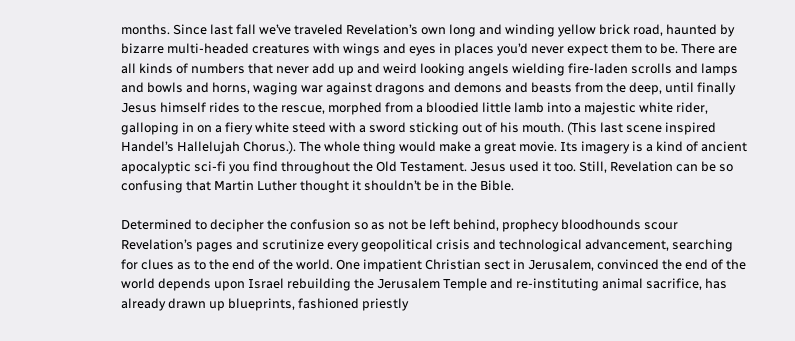months. Since last fall we’ve traveled Revelation’s own long and winding yellow brick road, haunted by bizarre multi-headed creatures with wings and eyes in places you’d never expect them to be. There are all kinds of numbers that never add up and weird looking angels wielding fire-laden scrolls and lamps and bowls and horns, waging war against dragons and demons and beasts from the deep, until finally Jesus himself rides to the rescue, morphed from a bloodied little lamb into a majestic white rider, galloping in on a fiery white steed with a sword sticking out of his mouth. (This last scene inspired Handel’s Hallelujah Chorus.). The whole thing would make a great movie. Its imagery is a kind of ancient apocalyptic sci-fi you find throughout the Old Testament. Jesus used it too. Still, Revelation can be so confusing that Martin Luther thought it shouldn’t be in the Bible.

Determined to decipher the confusion so as not be left behind, prophecy bloodhounds scour Revelation’s pages and scrutinize every geopolitical crisis and technological advancement, searching for clues as to the end of the world. One impatient Christian sect in Jerusalem, convinced the end of the world depends upon Israel rebuilding the Jerusalem Temple and re-instituting animal sacrifice, has already drawn up blueprints, fashioned priestly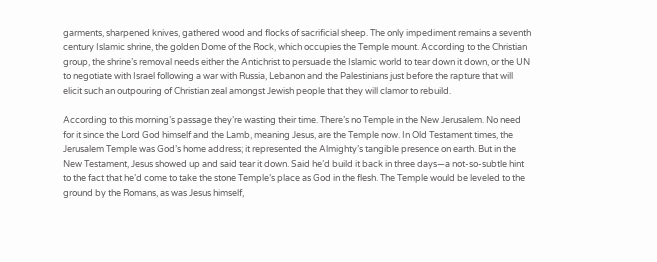garments, sharpened knives, gathered wood and flocks of sacrificial sheep. The only impediment remains a seventh century Islamic shrine, the golden Dome of the Rock, which occupies the Temple mount. According to the Christian group, the shrine’s removal needs either the Antichrist to persuade the Islamic world to tear down it down, or the UN to negotiate with Israel following a war with Russia, Lebanon and the Palestinians just before the rapture that will elicit such an outpouring of Christian zeal amongst Jewish people that they will clamor to rebuild.

According to this morning’s passage they’re wasting their time. There’s no Temple in the New Jerusalem. No need for it since the Lord God himself and the Lamb, meaning Jesus, are the Temple now. In Old Testament times, the Jerusalem Temple was God’s home address; it represented the Almighty’s tangible presence on earth. But in the New Testament, Jesus showed up and said tear it down. Said he’d build it back in three days—a not-so-subtle hint to the fact that he’d come to take the stone Temple’s place as God in the flesh. The Temple would be leveled to the ground by the Romans, as was Jesus himself,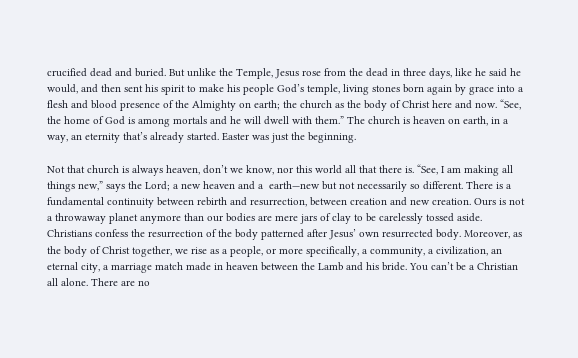crucified dead and buried. But unlike the Temple, Jesus rose from the dead in three days, like he said he would, and then sent his spirit to make his people God’s temple, living stones born again by grace into a flesh and blood presence of the Almighty on earth; the church as the body of Christ here and now. “See, the home of God is among mortals and he will dwell with them.” The church is heaven on earth, in a way, an eternity that’s already started. Easter was just the beginning.

Not that church is always heaven, don’t we know, nor this world all that there is. “See, I am making all things new,” says the Lord; a new heaven and a  earth—new but not necessarily so different. There is a fundamental continuity between rebirth and resurrection, between creation and new creation. Ours is not a throwaway planet anymore than our bodies are mere jars of clay to be carelessly tossed aside. Christians confess the resurrection of the body patterned after Jesus’ own resurrected body. Moreover, as the body of Christ together, we rise as a people, or more specifically, a community, a civilization, an eternal city, a marriage match made in heaven between the Lamb and his bride. You can’t be a Christian all alone. There are no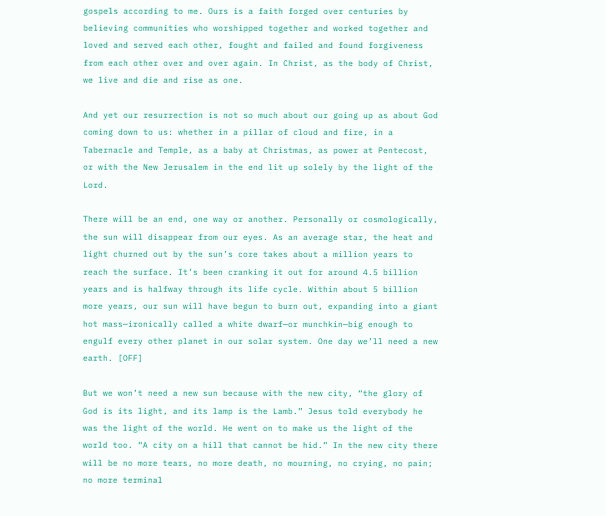gospels according to me. Ours is a faith forged over centuries by believing communities who worshipped together and worked together and loved and served each other, fought and failed and found forgiveness from each other over and over again. In Christ, as the body of Christ, we live and die and rise as one.

And yet our resurrection is not so much about our going up as about God coming down to us: whether in a pillar of cloud and fire, in a Tabernacle and Temple, as a baby at Christmas, as power at Pentecost, or with the New Jerusalem in the end lit up solely by the light of the Lord.

There will be an end, one way or another. Personally or cosmologically, the sun will disappear from our eyes. As an average star, the heat and light churned out by the sun’s core takes about a million years to reach the surface. It’s been cranking it out for around 4.5 billion years and is halfway through its life cycle. Within about 5 billion more years, our sun will have begun to burn out, expanding into a giant hot mass—ironically called a white dwarf—or munchkin—big enough to engulf every other planet in our solar system. One day we’ll need a new earth. [OFF]

But we won’t need a new sun because with the new city, “the glory of God is its light, and its lamp is the Lamb.” Jesus told everybody he was the light of the world. He went on to make us the light of the world too. “A city on a hill that cannot be hid.” In the new city there will be no more tears, no more death, no mourning, no crying, no pain; no more terminal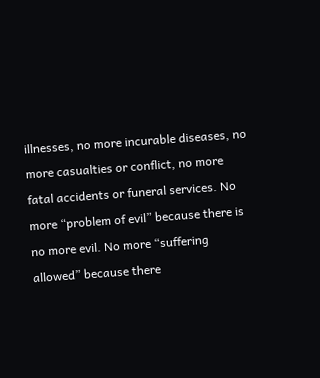illnesses, no more incurable diseases, no more casualties or conflict, no more fatal accidents or funeral services. No more “problem of evil” because there is no more evil. No more “suffering allowed” because there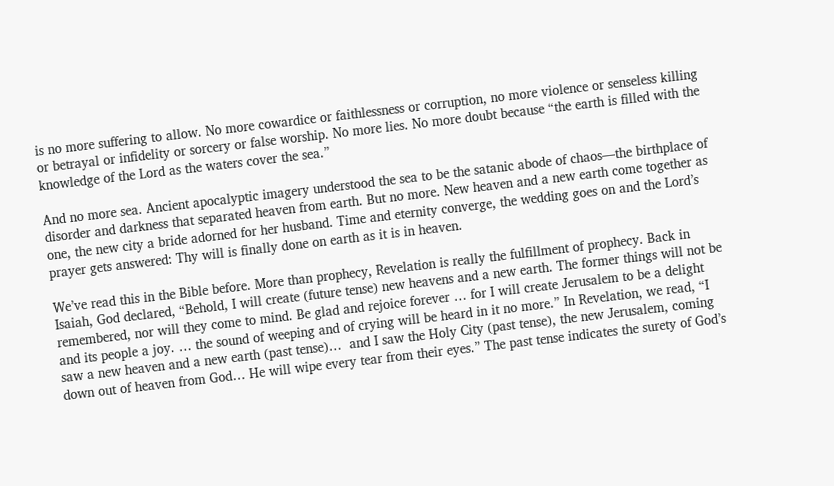is no more suffering to allow. No more cowardice or faithlessness or corruption, no more violence or senseless killing or betrayal or infidelity or sorcery or false worship. No more lies. No more doubt because “the earth is filled with the knowledge of the Lord as the waters cover the sea.”

And no more sea. Ancient apocalyptic imagery understood the sea to be the satanic abode of chaos—the birthplace of disorder and darkness that separated heaven from earth. But no more. New heaven and a new earth come together as one, the new city a bride adorned for her husband. Time and eternity converge, the wedding goes on and the Lord’s prayer gets answered: Thy will is finally done on earth as it is in heaven.

We’ve read this in the Bible before. More than prophecy, Revelation is really the fulfillment of prophecy. Back in Isaiah, God declared, “Behold, I will create (future tense) new heavens and a new earth. The former things will not be remembered, nor will they come to mind. Be glad and rejoice forever … for I will create Jerusalem to be a delight and its people a joy. … the sound of weeping and of crying will be heard in it no more.” In Revelation, we read, “I saw a new heaven and a new earth (past tense)…  and I saw the Holy City (past tense), the new Jerusalem, coming down out of heaven from God… He will wipe every tear from their eyes.” The past tense indicates the surety of God’s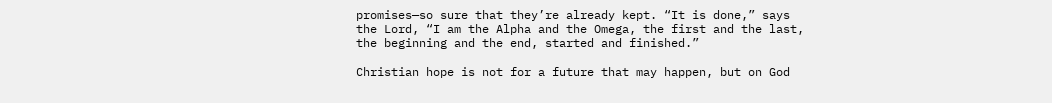promises—so sure that they’re already kept. “It is done,” says the Lord, “I am the Alpha and the Omega, the first and the last, the beginning and the end, started and finished.”

Christian hope is not for a future that may happen, but on God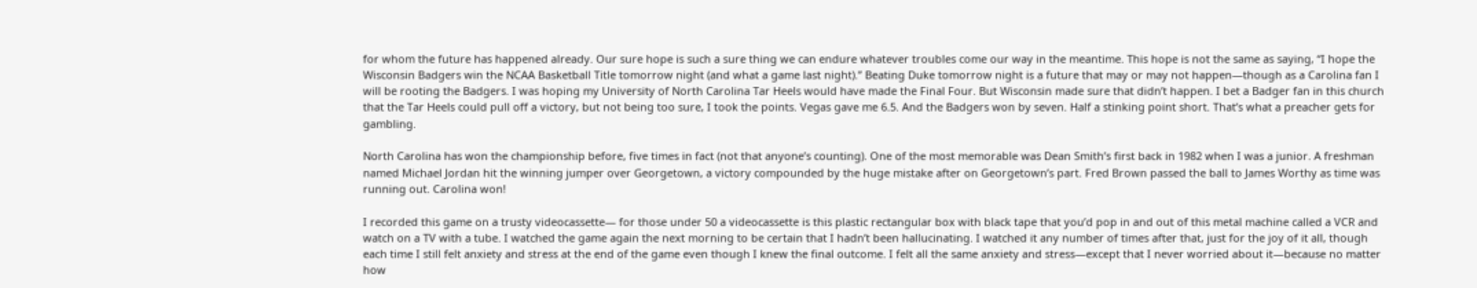for whom the future has happened already. Our sure hope is such a sure thing we can endure whatever troubles come our way in the meantime. This hope is not the same as saying, “I hope the Wisconsin Badgers win the NCAA Basketball Title tomorrow night (and what a game last night).” Beating Duke tomorrow night is a future that may or may not happen—though as a Carolina fan I will be rooting the Badgers. I was hoping my University of North Carolina Tar Heels would have made the Final Four. But Wisconsin made sure that didn’t happen. I bet a Badger fan in this church that the Tar Heels could pull off a victory, but not being too sure, I took the points. Vegas gave me 6.5. And the Badgers won by seven. Half a stinking point short. That’s what a preacher gets for gambling.

North Carolina has won the championship before, five times in fact (not that anyone’s counting). One of the most memorable was Dean Smith’s first back in 1982 when I was a junior. A freshman named Michael Jordan hit the winning jumper over Georgetown, a victory compounded by the huge mistake after on Georgetown’s part. Fred Brown passed the ball to James Worthy as time was running out. Carolina won!

I recorded this game on a trusty videocassette— for those under 50 a videocassette is this plastic rectangular box with black tape that you’d pop in and out of this metal machine called a VCR and watch on a TV with a tube. I watched the game again the next morning to be certain that I hadn’t been hallucinating. I watched it any number of times after that, just for the joy of it all, though each time I still felt anxiety and stress at the end of the game even though I knew the final outcome. I felt all the same anxiety and stress—except that I never worried about it—because no matter how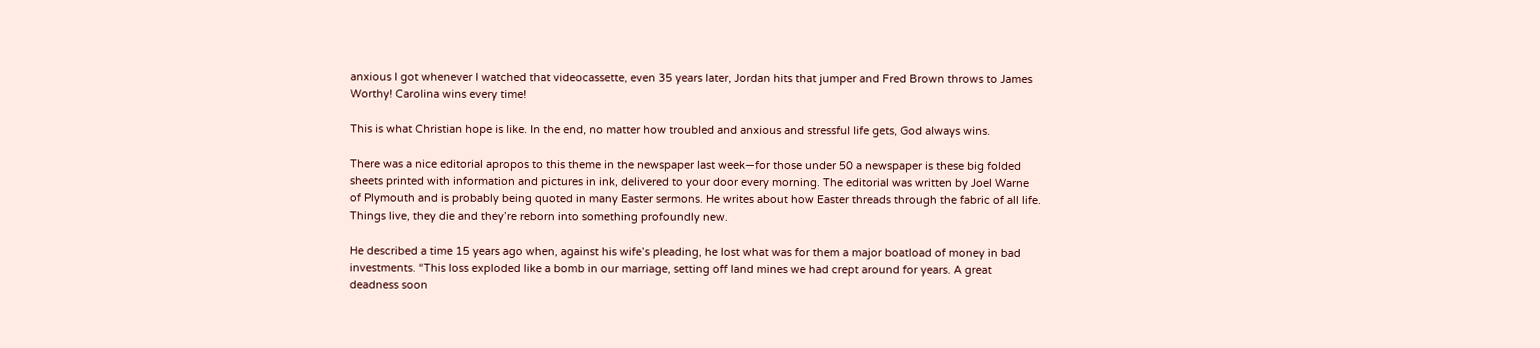anxious I got whenever I watched that videocassette, even 35 years later, Jordan hits that jumper and Fred Brown throws to James Worthy! Carolina wins every time!

This is what Christian hope is like. In the end, no matter how troubled and anxious and stressful life gets, God always wins.

There was a nice editorial apropos to this theme in the newspaper last week—for those under 50 a newspaper is these big folded sheets printed with information and pictures in ink, delivered to your door every morning. The editorial was written by Joel Warne of Plymouth and is probably being quoted in many Easter sermons. He writes about how Easter threads through the fabric of all life. Things live, they die and they’re reborn into something profoundly new.

He described a time 15 years ago when, against his wife’s pleading, he lost what was for them a major boatload of money in bad investments. “This loss exploded like a bomb in our marriage, setting off land mines we had crept around for years. A great deadness soon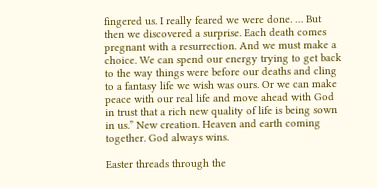fingered us. I really feared we were done. … But then we discovered a surprise. Each death comes pregnant with a resurrection. And we must make a choice. We can spend our energy trying to get back to the way things were before our deaths and cling to a fantasy life we wish was ours. Or we can make peace with our real life and move ahead with God in trust that a rich new quality of life is being sown in us.” New creation. Heaven and earth coming together. God always wins.

Easter threads through the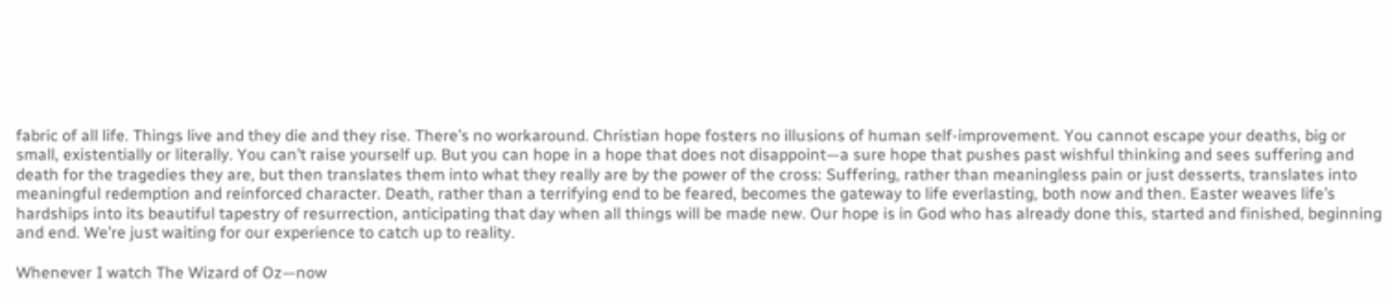fabric of all life. Things live and they die and they rise. There’s no workaround. Christian hope fosters no illusions of human self-improvement. You cannot escape your deaths, big or small, existentially or literally. You can’t raise yourself up. But you can hope in a hope that does not disappoint—a sure hope that pushes past wishful thinking and sees suffering and death for the tragedies they are, but then translates them into what they really are by the power of the cross: Suffering, rather than meaningless pain or just desserts, translates into meaningful redemption and reinforced character. Death, rather than a terrifying end to be feared, becomes the gateway to life everlasting, both now and then. Easter weaves life’s hardships into its beautiful tapestry of resurrection, anticipating that day when all things will be made new. Our hope is in God who has already done this, started and finished, beginning and end. We’re just waiting for our experience to catch up to reality.

Whenever I watch The Wizard of Oz—now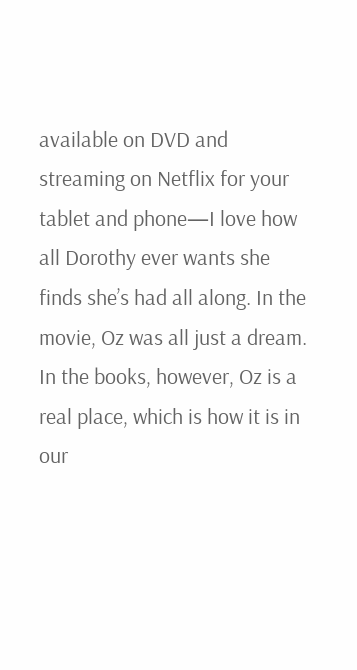available on DVD and streaming on Netflix for your tablet and phone—I love how all Dorothy ever wants she finds she’s had all along. In the movie, Oz was all just a dream. In the books, however, Oz is a real place, which is how it is in our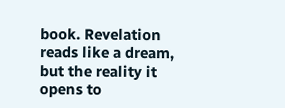book. Revelation reads like a dream, but the reality it opens to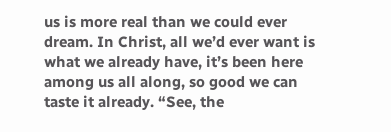us is more real than we could ever dream. In Christ, all we’d ever want is what we already have, it’s been here among us all along, so good we can taste it already. “See, the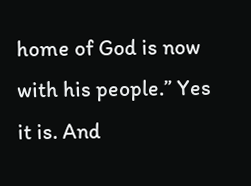home of God is now with his people.” Yes it is. And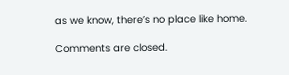as we know, there’s no place like home.

Comments are closed.